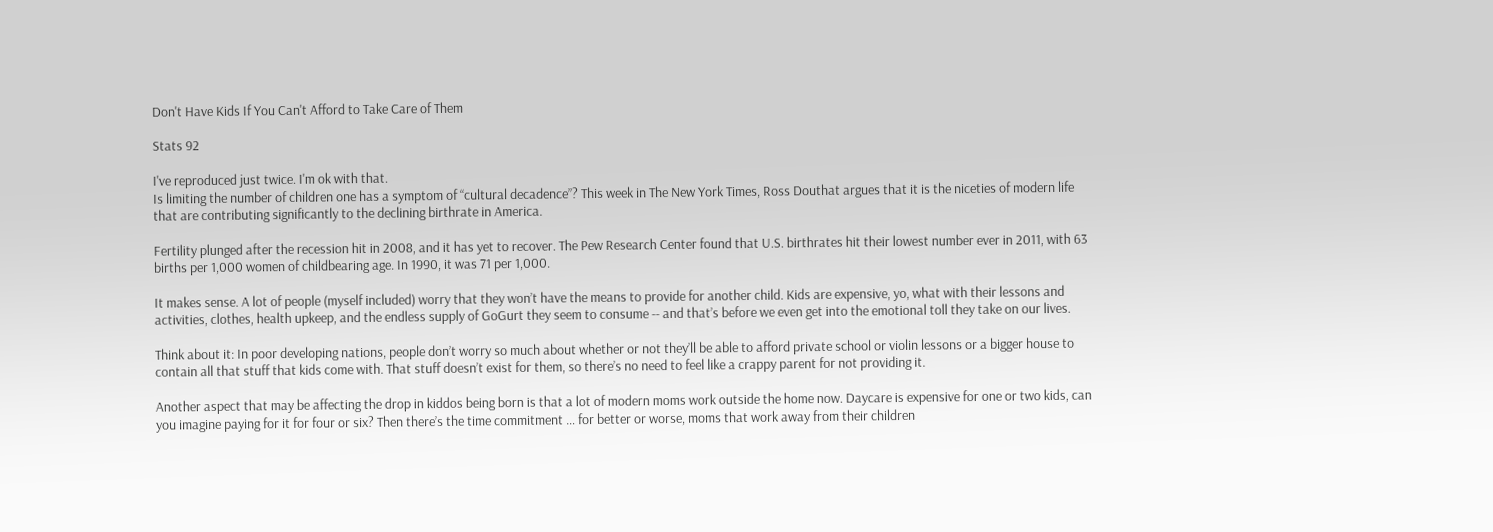Don't Have Kids If You Can't Afford to Take Care of Them

Stats 92

I've reproduced just twice. I'm ok with that.
Is limiting the number of children one has a symptom of “cultural decadence”? This week in The New York Times, Ross Douthat argues that it is the niceties of modern life that are contributing significantly to the declining birthrate in America.

Fertility plunged after the recession hit in 2008, and it has yet to recover. The Pew Research Center found that U.S. birthrates hit their lowest number ever in 2011, with 63 births per 1,000 women of childbearing age. In 1990, it was 71 per 1,000.

It makes sense. A lot of people (myself included) worry that they won’t have the means to provide for another child. Kids are expensive, yo, what with their lessons and activities, clothes, health upkeep, and the endless supply of GoGurt they seem to consume -- and that’s before we even get into the emotional toll they take on our lives.

Think about it: In poor developing nations, people don’t worry so much about whether or not they’ll be able to afford private school or violin lessons or a bigger house to contain all that stuff that kids come with. That stuff doesn’t exist for them, so there’s no need to feel like a crappy parent for not providing it.

Another aspect that may be affecting the drop in kiddos being born is that a lot of modern moms work outside the home now. Daycare is expensive for one or two kids, can you imagine paying for it for four or six? Then there’s the time commitment … for better or worse, moms that work away from their children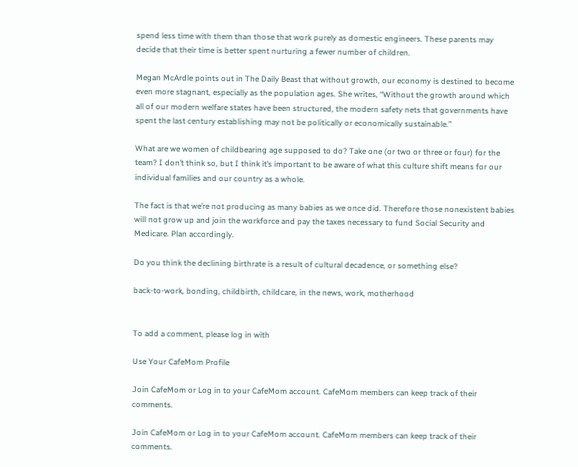spend less time with them than those that work purely as domestic engineers. These parents may decide that their time is better spent nurturing a fewer number of children.

Megan McArdle points out in The Daily Beast that without growth, our economy is destined to become even more stagnant, especially as the population ages. She writes, “Without the growth around which all of our modern welfare states have been structured, the modern safety nets that governments have spent the last century establishing may not be politically or economically sustainable.”

What are we women of childbearing age supposed to do? Take one (or two or three or four) for the team? I don’t think so, but I think it’s important to be aware of what this culture shift means for our individual families and our country as a whole.

The fact is that we’re not producing as many babies as we once did. Therefore those nonexistent babies will not grow up and join the workforce and pay the taxes necessary to fund Social Security and Medicare. Plan accordingly.

Do you think the declining birthrate is a result of cultural decadence, or something else?

back-to-work, bonding, childbirth, childcare, in the news, work, motherhood


To add a comment, please log in with

Use Your CafeMom Profile

Join CafeMom or Log in to your CafeMom account. CafeMom members can keep track of their comments.

Join CafeMom or Log in to your CafeMom account. CafeMom members can keep track of their comments.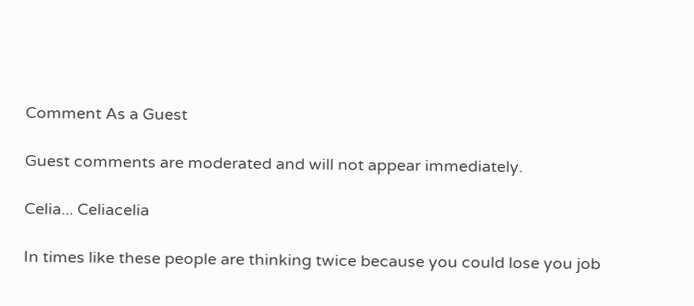Comment As a Guest

Guest comments are moderated and will not appear immediately.

Celia... Celiacelia

In times like these people are thinking twice because you could lose you job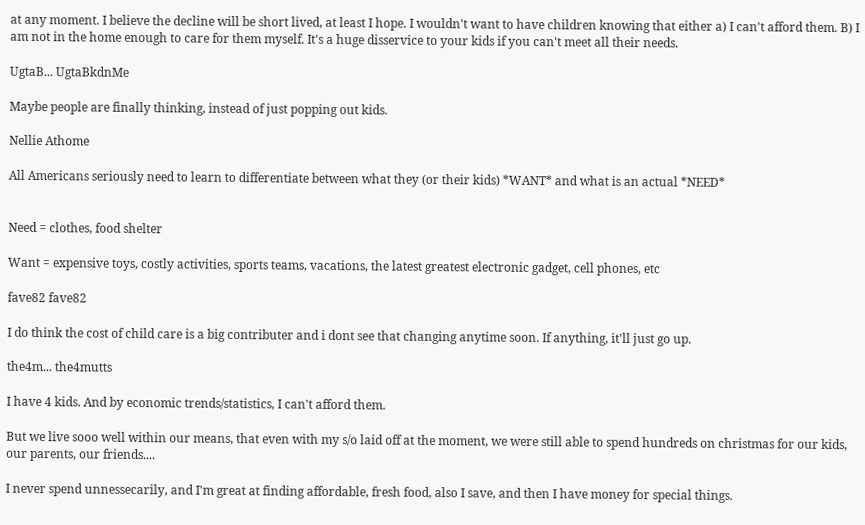at any moment. I believe the decline will be short lived, at least I hope. I wouldn't want to have children knowing that either a) I can't afford them. B) I am not in the home enough to care for them myself. It's a huge disservice to your kids if you can't meet all their needs.

UgtaB... UgtaBkdnMe

Maybe people are finally thinking, instead of just popping out kids.

Nellie Athome

All Americans seriously need to learn to differentiate between what they (or their kids) *WANT* and what is an actual *NEED*


Need = clothes, food shelter

Want = expensive toys, costly activities, sports teams, vacations, the latest greatest electronic gadget, cell phones, etc

fave82 fave82

I do think the cost of child care is a big contributer and i dont see that changing anytime soon. If anything, it'll just go up.

the4m... the4mutts

I have 4 kids. And by economic trends/statistics, I can't afford them.

But we live sooo well within our means, that even with my s/o laid off at the moment, we were still able to spend hundreds on christmas for our kids, our parents, our friends....

I never spend unnessecarily, and I'm great at finding affordable, fresh food, also I save, and then I have money for special things.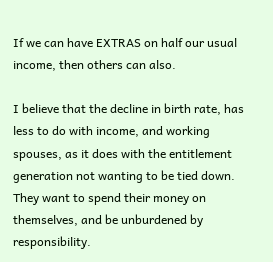If we can have EXTRAS on half our usual income, then others can also.

I believe that the decline in birth rate, has less to do with income, and working spouses, as it does with the entitlement generation not wanting to be tied down. They want to spend their money on themselves, and be unburdened by responsibility.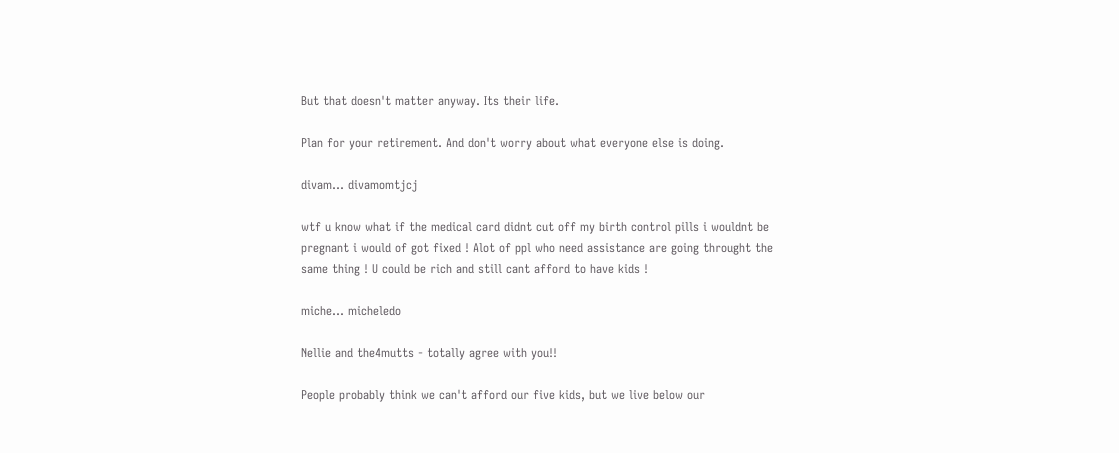But that doesn't matter anyway. Its their life.

Plan for your retirement. And don't worry about what everyone else is doing.

divam... divamomtjcj

wtf u know what if the medical card didnt cut off my birth control pills i wouldnt be pregnant i would of got fixed ! Alot of ppl who need assistance are going throught the same thing ! U could be rich and still cant afford to have kids !

miche... micheledo

Nellie and the4mutts - totally agree with you!!

People probably think we can't afford our five kids, but we live below our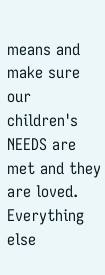means and make sure our children's NEEDS are met and they are loved.  Everything else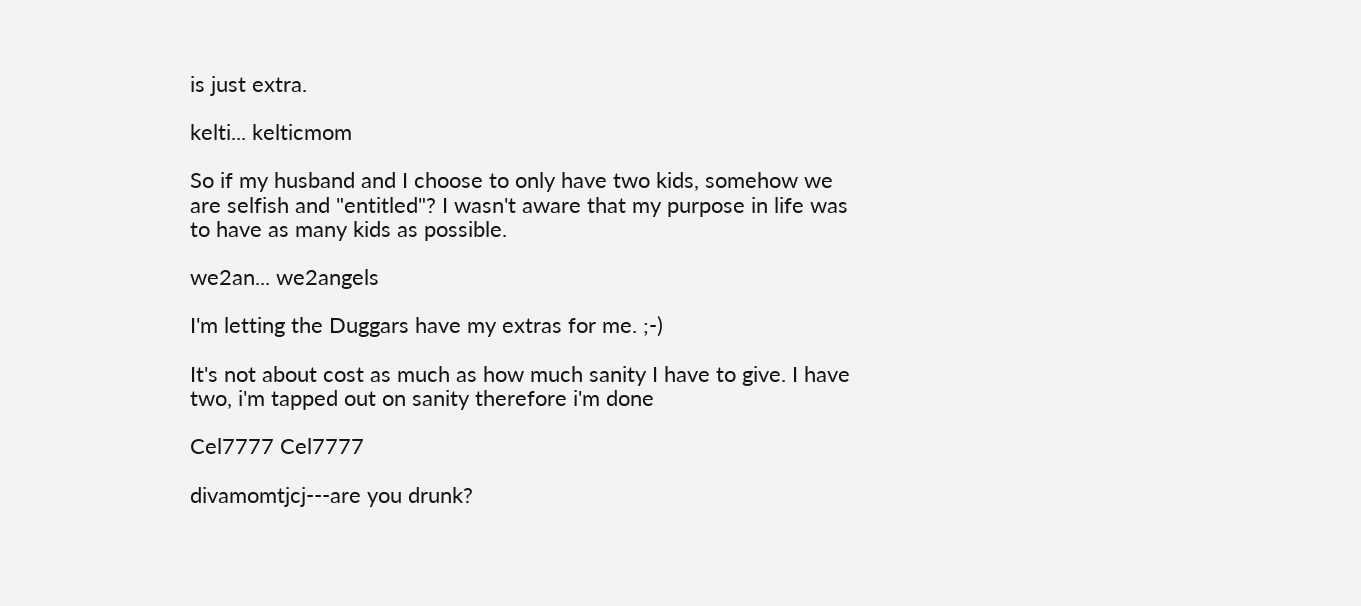is just extra.

kelti... kelticmom

So if my husband and I choose to only have two kids, somehow we are selfish and "entitled"? I wasn't aware that my purpose in life was to have as many kids as possible.

we2an... we2angels

I'm letting the Duggars have my extras for me. ;-)

It's not about cost as much as how much sanity I have to give. I have two, i'm tapped out on sanity therefore i'm done

Cel7777 Cel7777

divamomtjcj---are you drunk?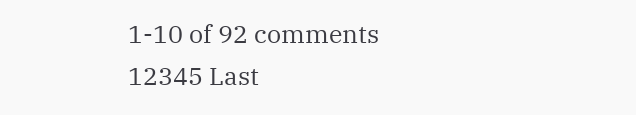1-10 of 92 comments 12345 Last